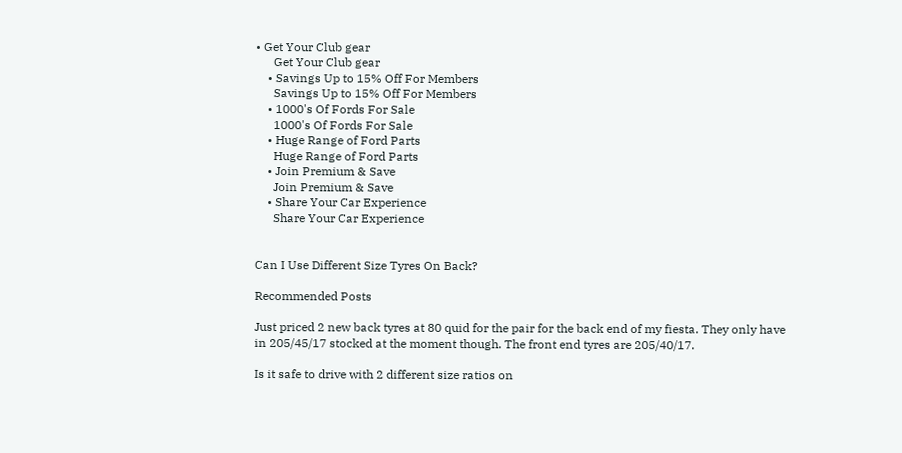• Get Your Club gear
      Get Your Club gear
    • Savings Up to 15% Off For Members
      Savings Up to 15% Off For Members
    • 1000's Of Fords For Sale
      1000's Of Fords For Sale
    • Huge Range of Ford Parts
      Huge Range of Ford Parts
    • Join Premium & Save
      Join Premium & Save
    • Share Your Car Experience
      Share Your Car Experience


Can I Use Different Size Tyres On Back?

Recommended Posts

Just priced 2 new back tyres at 80 quid for the pair for the back end of my fiesta. They only have in 205/45/17 stocked at the moment though. The front end tyres are 205/40/17.

Is it safe to drive with 2 different size ratios on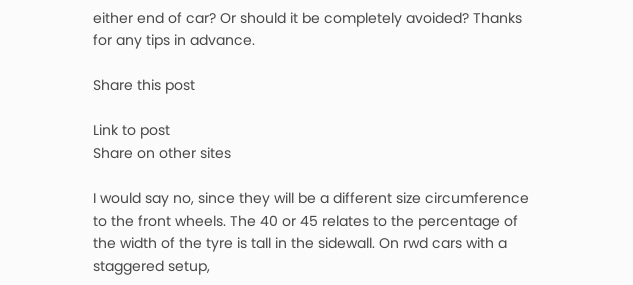either end of car? Or should it be completely avoided? Thanks for any tips in advance.

Share this post

Link to post
Share on other sites

I would say no, since they will be a different size circumference to the front wheels. The 40 or 45 relates to the percentage of the width of the tyre is tall in the sidewall. On rwd cars with a staggered setup,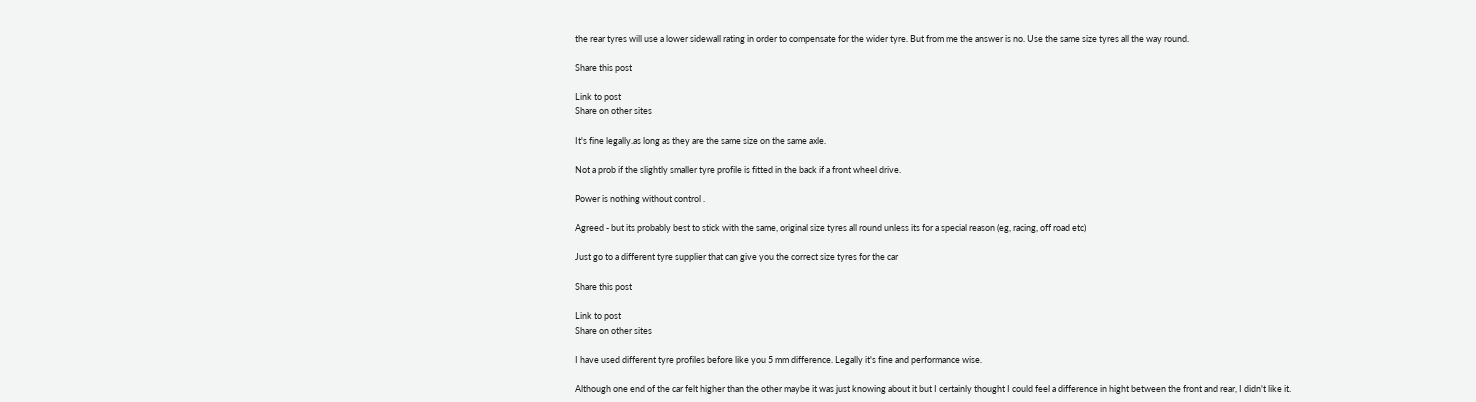the rear tyres will use a lower sidewall rating in order to compensate for the wider tyre. But from me the answer is no. Use the same size tyres all the way round.

Share this post

Link to post
Share on other sites

It's fine legally.as long as they are the same size on the same axle.

Not a prob if the slightly smaller tyre profile is fitted in the back if a front wheel drive.

Power is nothing without control .

Agreed - but its probably best to stick with the same, original size tyres all round unless its for a special reason (eg, racing, off road etc)

Just go to a different tyre supplier that can give you the correct size tyres for the car

Share this post

Link to post
Share on other sites

I have used different tyre profiles before like you 5 mm difference. Legally it's fine and performance wise.

Although one end of the car felt higher than the other maybe it was just knowing about it but I certainly thought I could feel a difference in hight between the front and rear, I didn't like it.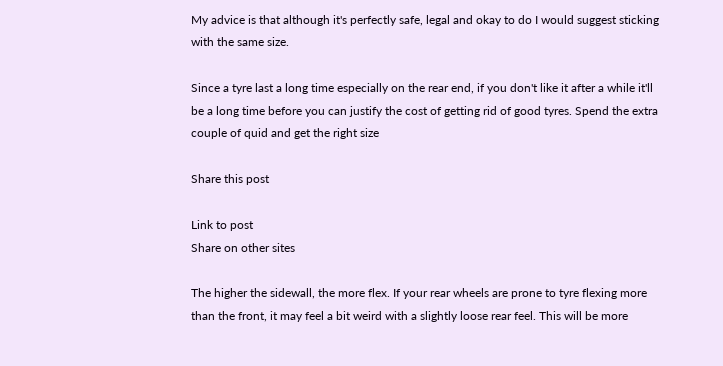My advice is that although it's perfectly safe, legal and okay to do I would suggest sticking with the same size.

Since a tyre last a long time especially on the rear end, if you don't like it after a while it'll be a long time before you can justify the cost of getting rid of good tyres. Spend the extra couple of quid and get the right size

Share this post

Link to post
Share on other sites

The higher the sidewall, the more flex. If your rear wheels are prone to tyre flexing more than the front, it may feel a bit weird with a slightly loose rear feel. This will be more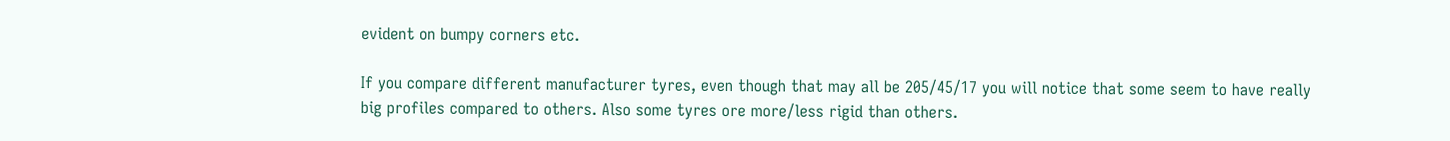evident on bumpy corners etc.

If you compare different manufacturer tyres, even though that may all be 205/45/17 you will notice that some seem to have really big profiles compared to others. Also some tyres ore more/less rigid than others.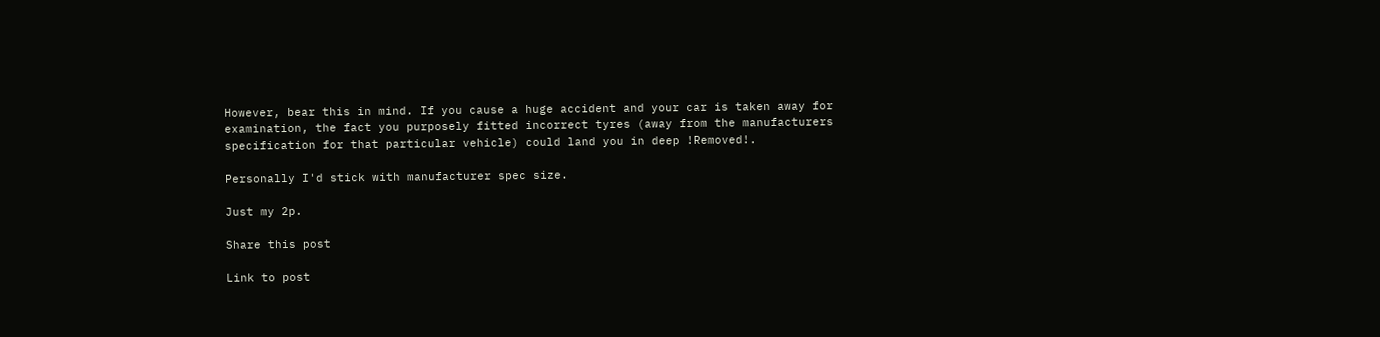However, bear this in mind. If you cause a huge accident and your car is taken away for examination, the fact you purposely fitted incorrect tyres (away from the manufacturers specification for that particular vehicle) could land you in deep !Removed!.

Personally I'd stick with manufacturer spec size.

Just my 2p.

Share this post

Link to post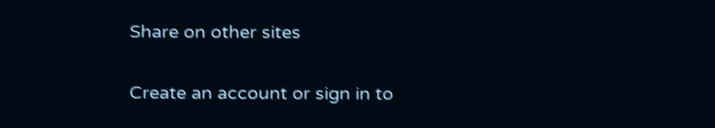Share on other sites

Create an account or sign in to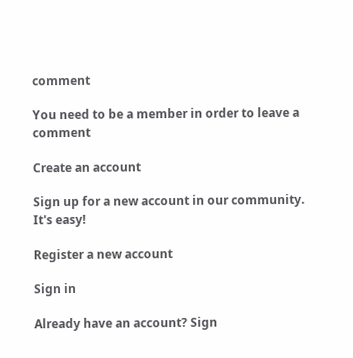comment

You need to be a member in order to leave a comment

Create an account

Sign up for a new account in our community. It's easy!

Register a new account

Sign in

Already have an account? Sign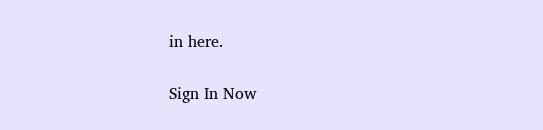in here.

Sign In Now